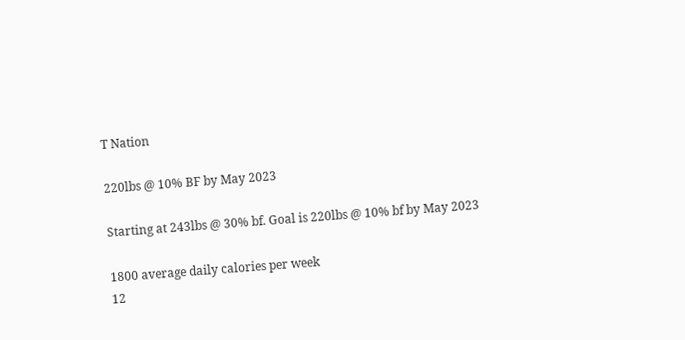T Nation

220lbs @ 10% BF by May 2023

Starting at 243lbs @ 30% bf. Goal is 220lbs @ 10% bf by May 2023

1800 average daily calories per week
12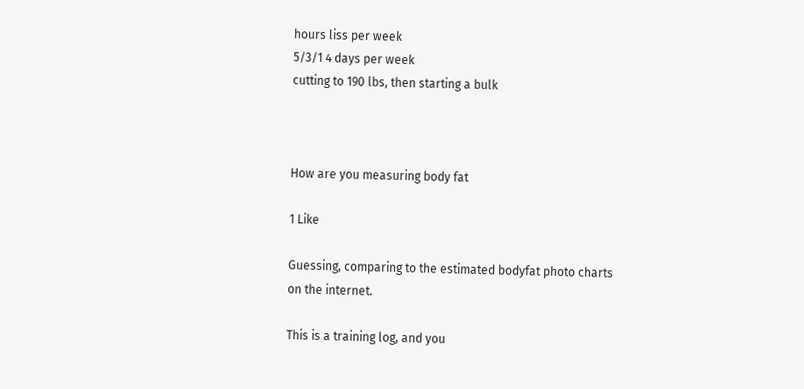hours liss per week
5/3/1 4 days per week
cutting to 190 lbs, then starting a bulk



How are you measuring body fat

1 Like

Guessing, comparing to the estimated bodyfat photo charts on the internet.

This is a training log, and you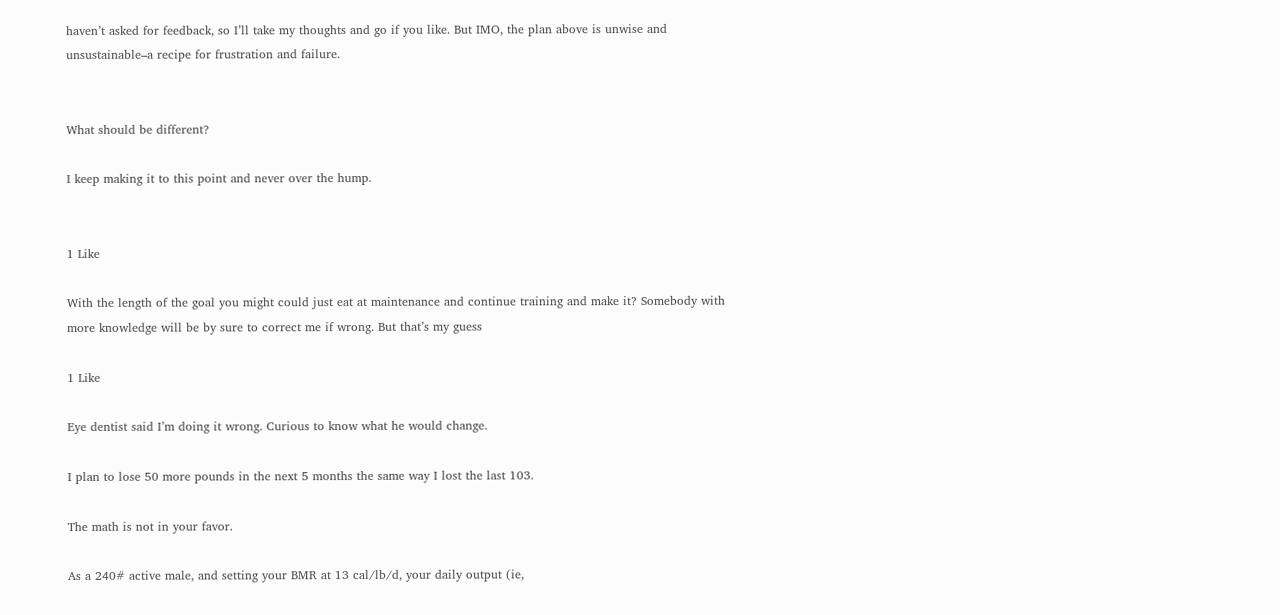haven’t asked for feedback, so I’ll take my thoughts and go if you like. But IMO, the plan above is unwise and unsustainable–a recipe for frustration and failure.


What should be different?

I keep making it to this point and never over the hump.


1 Like

With the length of the goal you might could just eat at maintenance and continue training and make it? Somebody with more knowledge will be by sure to correct me if wrong. But that’s my guess

1 Like

Eye dentist said I’m doing it wrong. Curious to know what he would change.

I plan to lose 50 more pounds in the next 5 months the same way I lost the last 103.

The math is not in your favor.

As a 240# active male, and setting your BMR at 13 cal/lb/d, your daily output (ie,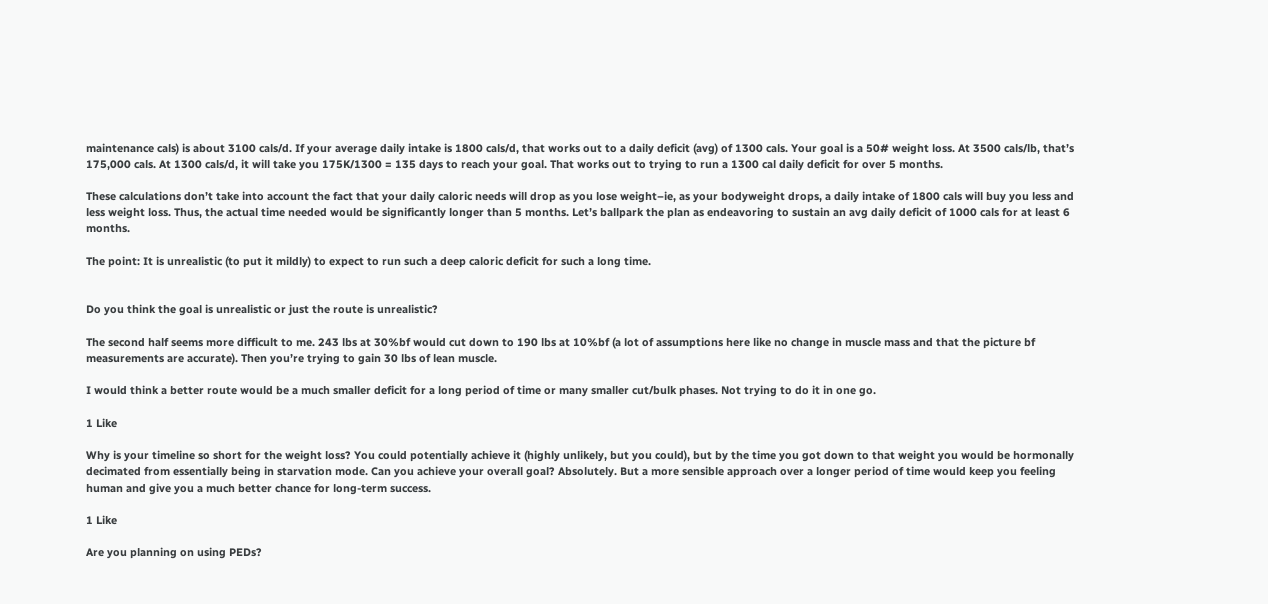maintenance cals) is about 3100 cals/d. If your average daily intake is 1800 cals/d, that works out to a daily deficit (avg) of 1300 cals. Your goal is a 50# weight loss. At 3500 cals/lb, that’s 175,000 cals. At 1300 cals/d, it will take you 175K/1300 = 135 days to reach your goal. That works out to trying to run a 1300 cal daily deficit for over 5 months.

These calculations don’t take into account the fact that your daily caloric needs will drop as you lose weight–ie, as your bodyweight drops, a daily intake of 1800 cals will buy you less and less weight loss. Thus, the actual time needed would be significantly longer than 5 months. Let’s ballpark the plan as endeavoring to sustain an avg daily deficit of 1000 cals for at least 6 months.

The point: It is unrealistic (to put it mildly) to expect to run such a deep caloric deficit for such a long time.


Do you think the goal is unrealistic or just the route is unrealistic?

The second half seems more difficult to me. 243 lbs at 30%bf would cut down to 190 lbs at 10%bf (a lot of assumptions here like no change in muscle mass and that the picture bf measurements are accurate). Then you’re trying to gain 30 lbs of lean muscle.

I would think a better route would be a much smaller deficit for a long period of time or many smaller cut/bulk phases. Not trying to do it in one go.

1 Like

Why is your timeline so short for the weight loss? You could potentially achieve it (highly unlikely, but you could), but by the time you got down to that weight you would be hormonally decimated from essentially being in starvation mode. Can you achieve your overall goal? Absolutely. But a more sensible approach over a longer period of time would keep you feeling human and give you a much better chance for long-term success.

1 Like

Are you planning on using PEDs?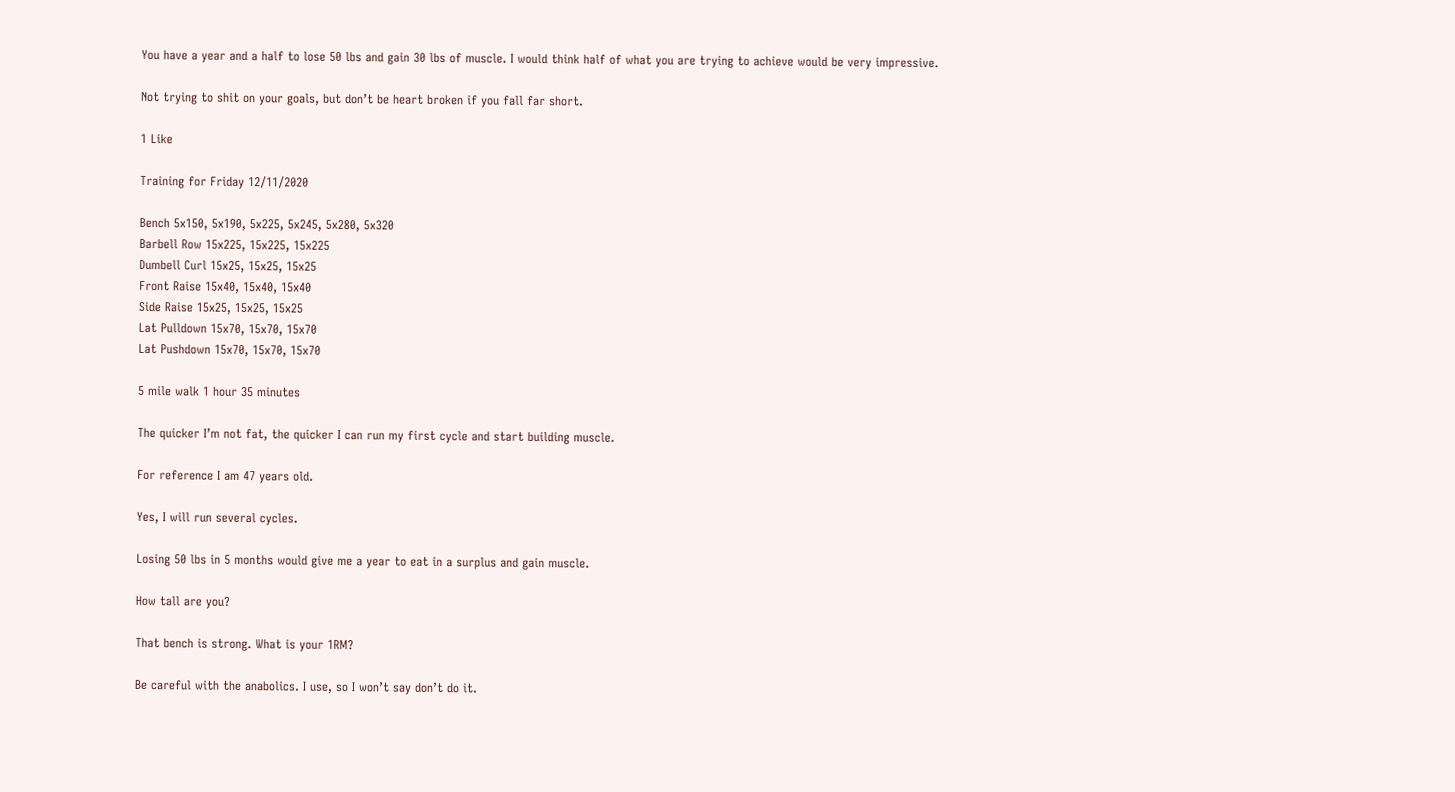You have a year and a half to lose 50 lbs and gain 30 lbs of muscle. I would think half of what you are trying to achieve would be very impressive.

Not trying to shit on your goals, but don’t be heart broken if you fall far short.

1 Like

Training for Friday 12/11/2020

Bench 5x150, 5x190, 5x225, 5x245, 5x280, 5x320
Barbell Row 15x225, 15x225, 15x225
Dumbell Curl 15x25, 15x25, 15x25
Front Raise 15x40, 15x40, 15x40
Side Raise 15x25, 15x25, 15x25
Lat Pulldown 15x70, 15x70, 15x70
Lat Pushdown 15x70, 15x70, 15x70

5 mile walk 1 hour 35 minutes

The quicker I’m not fat, the quicker I can run my first cycle and start building muscle.

For reference I am 47 years old.

Yes, I will run several cycles.

Losing 50 lbs in 5 months would give me a year to eat in a surplus and gain muscle.

How tall are you?

That bench is strong. What is your 1RM?

Be careful with the anabolics. I use, so I won’t say don’t do it.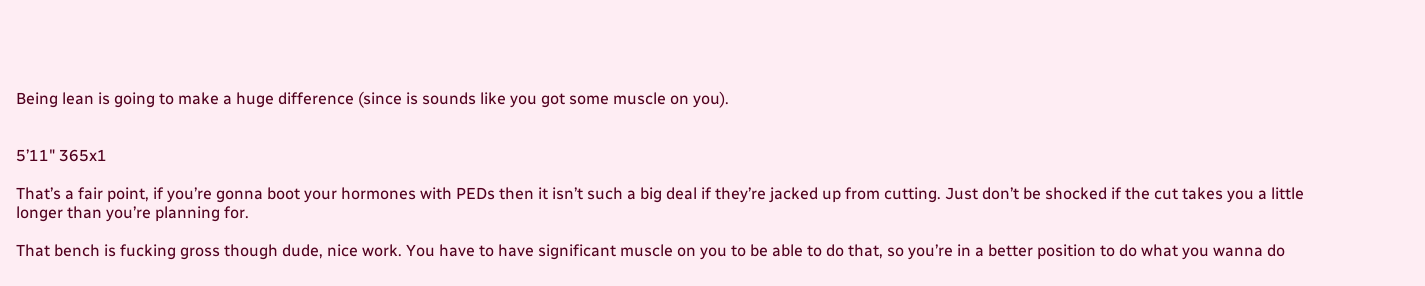Being lean is going to make a huge difference (since is sounds like you got some muscle on you).


5’11" 365x1

That’s a fair point, if you’re gonna boot your hormones with PEDs then it isn’t such a big deal if they’re jacked up from cutting. Just don’t be shocked if the cut takes you a little longer than you’re planning for.

That bench is fucking gross though dude, nice work. You have to have significant muscle on you to be able to do that, so you’re in a better position to do what you wanna do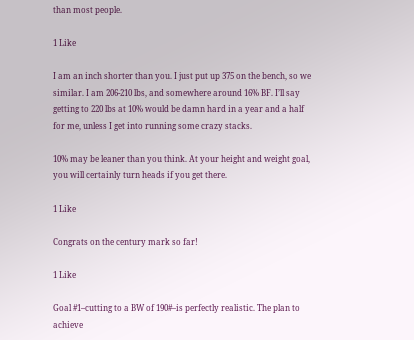than most people.

1 Like

I am an inch shorter than you. I just put up 375 on the bench, so we similar. I am 206-210 lbs, and somewhere around 16% BF. I’ll say getting to 220 lbs at 10% would be damn hard in a year and a half for me, unless I get into running some crazy stacks.

10% may be leaner than you think. At your height and weight goal, you will certainly turn heads if you get there.

1 Like

Congrats on the century mark so far!

1 Like

Goal #1–cutting to a BW of 190#–is perfectly realistic. The plan to achieve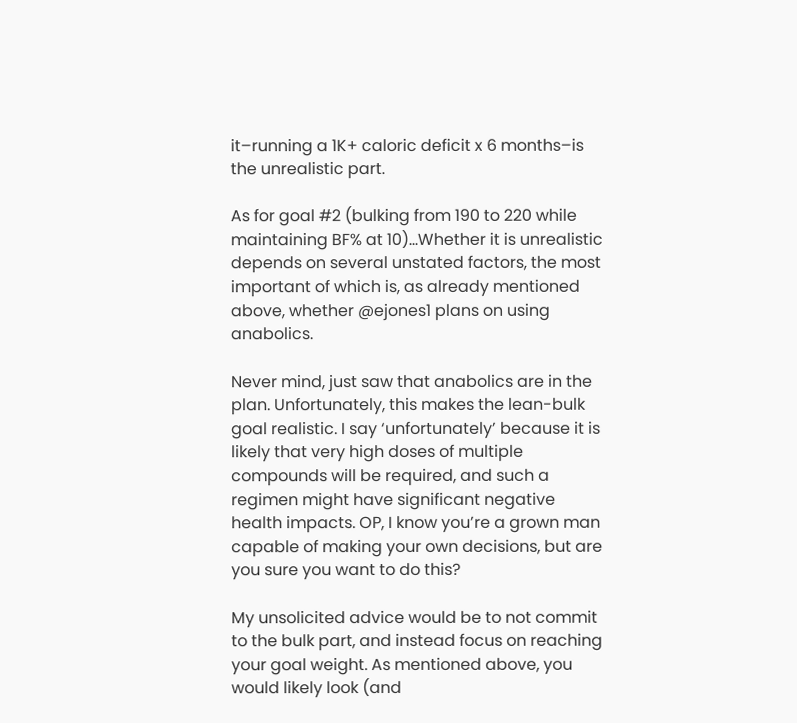it–running a 1K+ caloric deficit x 6 months–is the unrealistic part.

As for goal #2 (bulking from 190 to 220 while maintaining BF% at 10)…Whether it is unrealistic depends on several unstated factors, the most important of which is, as already mentioned above, whether @ejones1 plans on using anabolics.

Never mind, just saw that anabolics are in the plan. Unfortunately, this makes the lean-bulk goal realistic. I say ‘unfortunately’ because it is likely that very high doses of multiple compounds will be required, and such a regimen might have significant negative health impacts. OP, I know you’re a grown man capable of making your own decisions, but are you sure you want to do this?

My unsolicited advice would be to not commit to the bulk part, and instead focus on reaching your goal weight. As mentioned above, you would likely look (and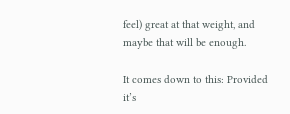feel) great at that weight, and maybe that will be enough.

It comes down to this: Provided it’s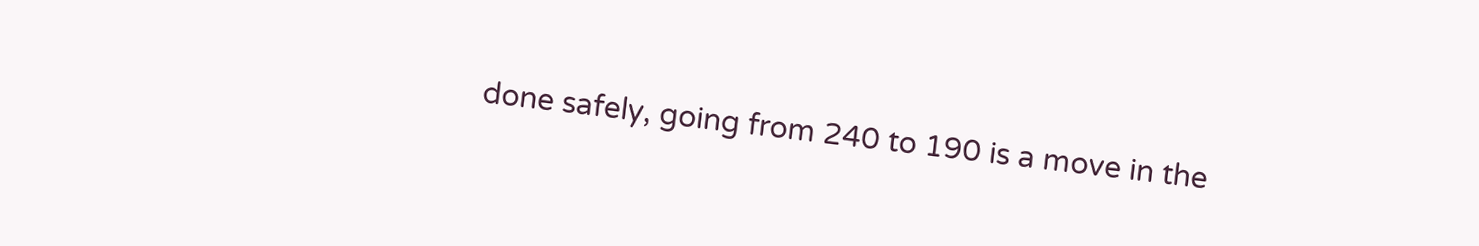done safely, going from 240 to 190 is a move in the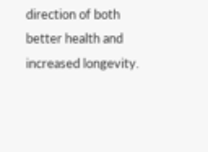direction of both better health and increased longevity.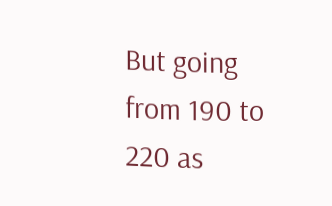But going from 190 to 220 as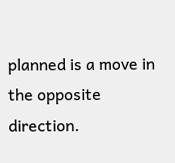planned is a move in the opposite direction.